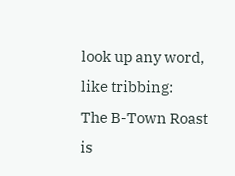look up any word, like tribbing:
The B-Town Roast is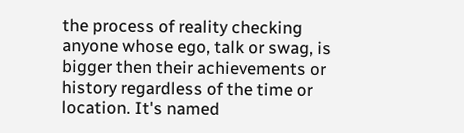the process of reality checking anyone whose ego, talk or swag, is bigger then their achievements or history regardless of the time or location. It's named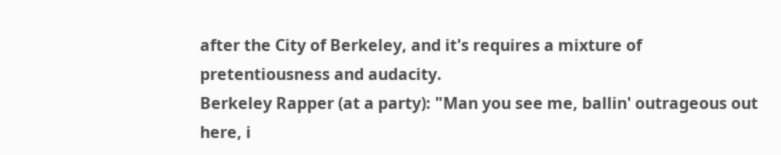after the City of Berkeley, and it's requires a mixture of pretentiousness and audacity.
Berkeley Rapper (at a party): "Man you see me, ballin' outrageous out here, i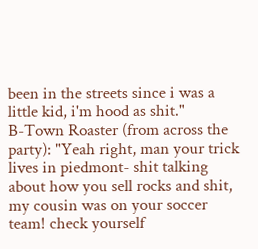been in the streets since i was a little kid, i'm hood as shit."
B-Town Roaster (from across the party): "Yeah right, man your trick lives in piedmont- shit talking about how you sell rocks and shit, my cousin was on your soccer team! check yourself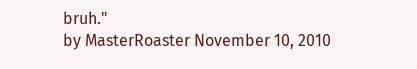bruh."
by MasterRoaster November 10, 2010